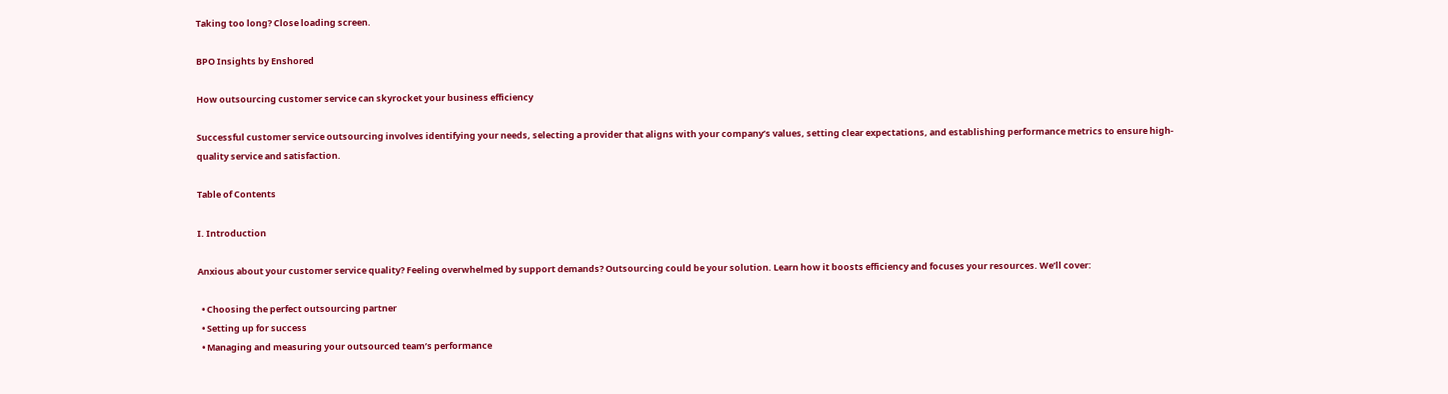Taking too long? Close loading screen.

BPO Insights by Enshored

How outsourcing customer service can skyrocket your business efficiency

Successful customer service outsourcing involves identifying your needs, selecting a provider that aligns with your company’s values, setting clear expectations, and establishing performance metrics to ensure high-quality service and satisfaction.

Table of Contents

I. Introduction

Anxious about your customer service quality? Feeling overwhelmed by support demands? Outsourcing could be your solution. Learn how it boosts efficiency and focuses your resources. We’ll cover:

  • Choosing the perfect outsourcing partner
  • Setting up for success
  • Managing and measuring your outsourced team’s performance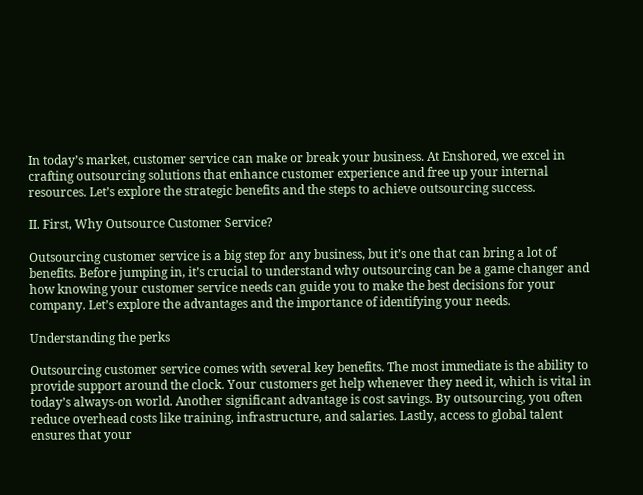In today’s market, customer service can make or break your business. At Enshored, we excel in crafting outsourcing solutions that enhance customer experience and free up your internal resources. Let’s explore the strategic benefits and the steps to achieve outsourcing success.

II. First, Why Outsource Customer Service?

Outsourcing customer service is a big step for any business, but it’s one that can bring a lot of benefits. Before jumping in, it’s crucial to understand why outsourcing can be a game changer and how knowing your customer service needs can guide you to make the best decisions for your company. Let’s explore the advantages and the importance of identifying your needs.

Understanding the perks

Outsourcing customer service comes with several key benefits. The most immediate is the ability to provide support around the clock. Your customers get help whenever they need it, which is vital in today’s always-on world. Another significant advantage is cost savings. By outsourcing, you often reduce overhead costs like training, infrastructure, and salaries. Lastly, access to global talent ensures that your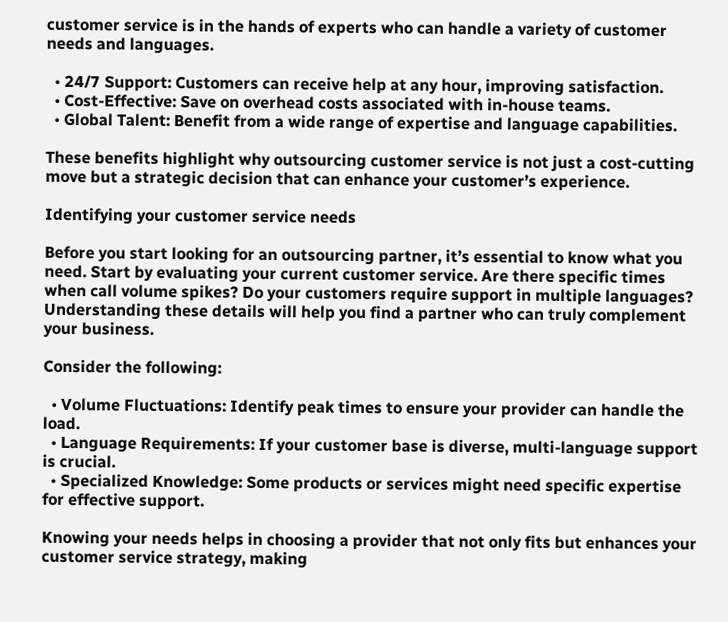customer service is in the hands of experts who can handle a variety of customer needs and languages.

  • 24/7 Support: Customers can receive help at any hour, improving satisfaction.
  • Cost-Effective: Save on overhead costs associated with in-house teams.
  • Global Talent: Benefit from a wide range of expertise and language capabilities.

These benefits highlight why outsourcing customer service is not just a cost-cutting move but a strategic decision that can enhance your customer’s experience.

Identifying your customer service needs

Before you start looking for an outsourcing partner, it’s essential to know what you need. Start by evaluating your current customer service. Are there specific times when call volume spikes? Do your customers require support in multiple languages? Understanding these details will help you find a partner who can truly complement your business.

Consider the following:

  • Volume Fluctuations: Identify peak times to ensure your provider can handle the load.
  • Language Requirements: If your customer base is diverse, multi-language support is crucial.
  • Specialized Knowledge: Some products or services might need specific expertise for effective support.

Knowing your needs helps in choosing a provider that not only fits but enhances your customer service strategy, making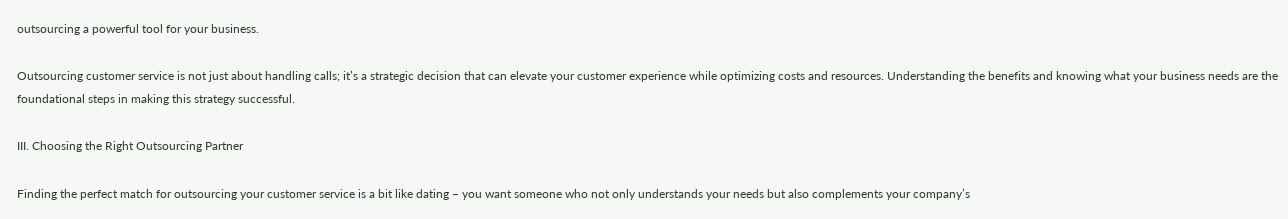outsourcing a powerful tool for your business.

Outsourcing customer service is not just about handling calls; it’s a strategic decision that can elevate your customer experience while optimizing costs and resources. Understanding the benefits and knowing what your business needs are the foundational steps in making this strategy successful.

III. Choosing the Right Outsourcing Partner

Finding the perfect match for outsourcing your customer service is a bit like dating – you want someone who not only understands your needs but also complements your company’s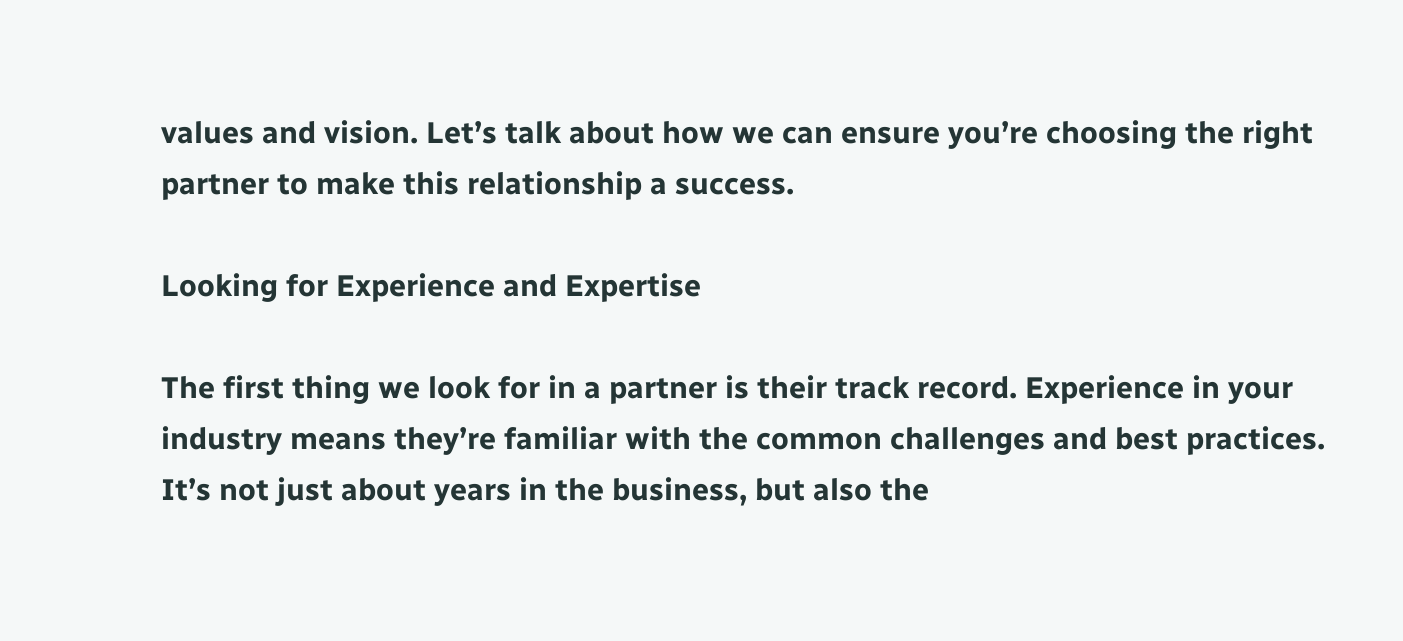values and vision. Let’s talk about how we can ensure you’re choosing the right partner to make this relationship a success.

Looking for Experience and Expertise

The first thing we look for in a partner is their track record. Experience in your industry means they’re familiar with the common challenges and best practices. It’s not just about years in the business, but also the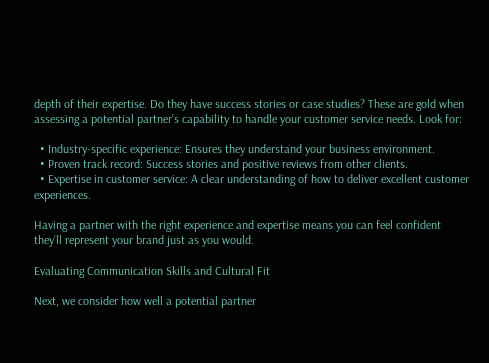depth of their expertise. Do they have success stories or case studies? These are gold when assessing a potential partner’s capability to handle your customer service needs. Look for:

  • Industry-specific experience: Ensures they understand your business environment.
  • Proven track record: Success stories and positive reviews from other clients.
  • Expertise in customer service: A clear understanding of how to deliver excellent customer experiences.

Having a partner with the right experience and expertise means you can feel confident they’ll represent your brand just as you would.

Evaluating Communication Skills and Cultural Fit

Next, we consider how well a potential partner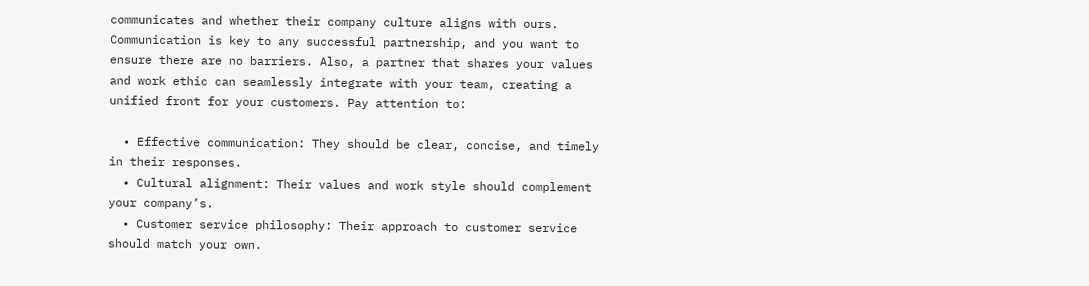communicates and whether their company culture aligns with ours. Communication is key to any successful partnership, and you want to ensure there are no barriers. Also, a partner that shares your values and work ethic can seamlessly integrate with your team, creating a unified front for your customers. Pay attention to:

  • Effective communication: They should be clear, concise, and timely in their responses.
  • Cultural alignment: Their values and work style should complement your company’s.
  • Customer service philosophy: Their approach to customer service should match your own.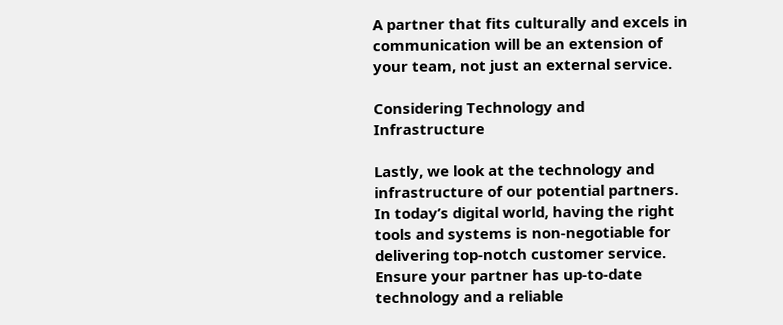A partner that fits culturally and excels in communication will be an extension of your team, not just an external service.

Considering Technology and Infrastructure

Lastly, we look at the technology and infrastructure of our potential partners. In today’s digital world, having the right tools and systems is non-negotiable for delivering top-notch customer service. Ensure your partner has up-to-date technology and a reliable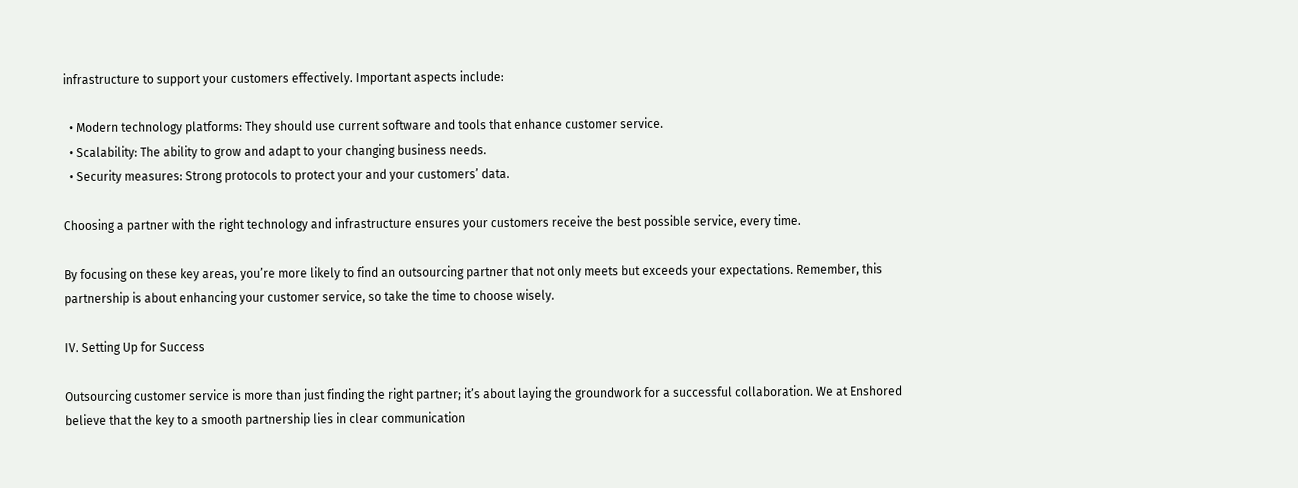infrastructure to support your customers effectively. Important aspects include:

  • Modern technology platforms: They should use current software and tools that enhance customer service.
  • Scalability: The ability to grow and adapt to your changing business needs.
  • Security measures: Strong protocols to protect your and your customers’ data.

Choosing a partner with the right technology and infrastructure ensures your customers receive the best possible service, every time.

By focusing on these key areas, you’re more likely to find an outsourcing partner that not only meets but exceeds your expectations. Remember, this partnership is about enhancing your customer service, so take the time to choose wisely.

IV. Setting Up for Success

Outsourcing customer service is more than just finding the right partner; it’s about laying the groundwork for a successful collaboration. We at Enshored believe that the key to a smooth partnership lies in clear communication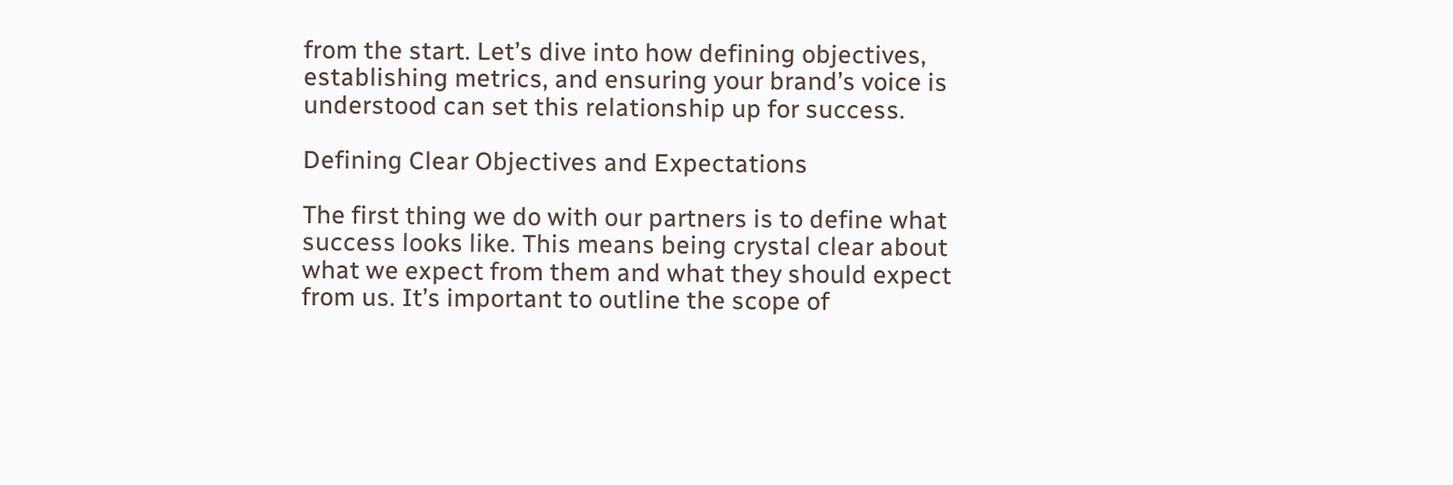from the start. Let’s dive into how defining objectives, establishing metrics, and ensuring your brand’s voice is understood can set this relationship up for success.

Defining Clear Objectives and Expectations

The first thing we do with our partners is to define what success looks like. This means being crystal clear about what we expect from them and what they should expect from us. It’s important to outline the scope of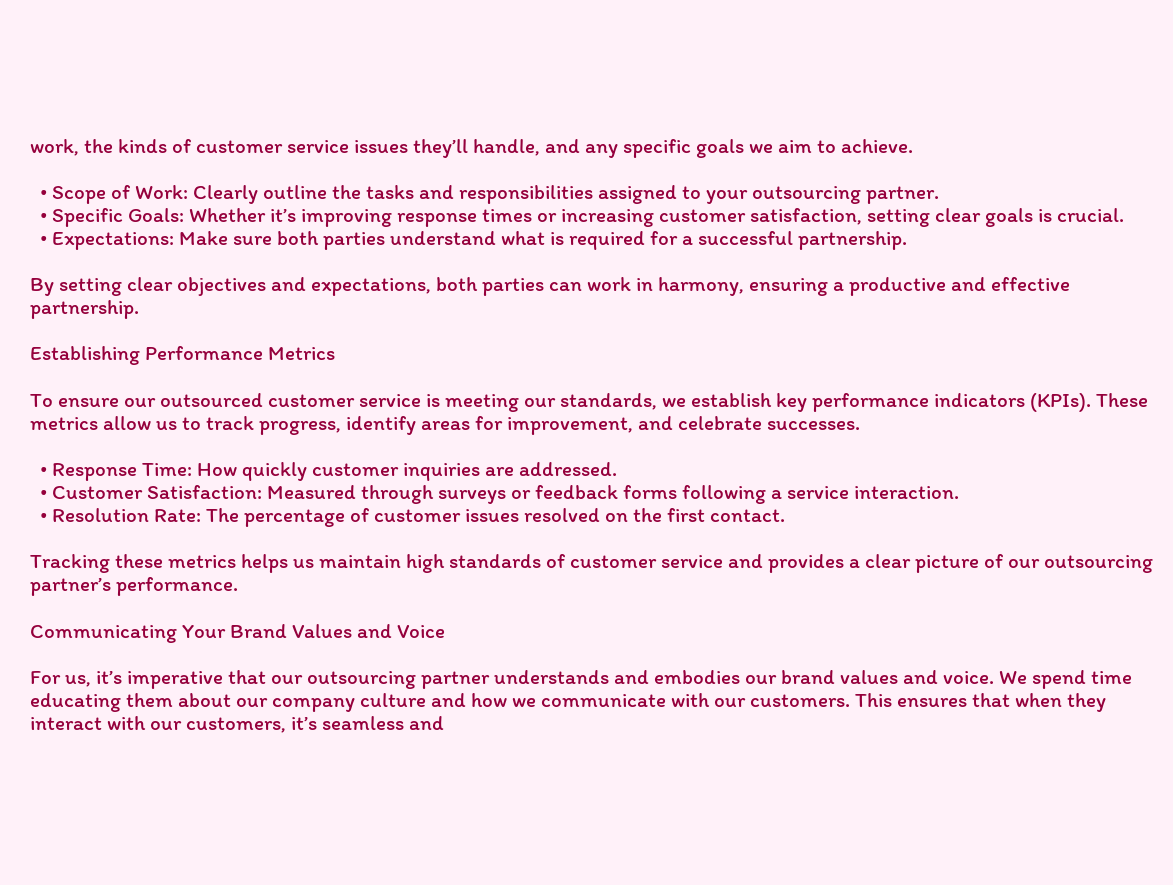work, the kinds of customer service issues they’ll handle, and any specific goals we aim to achieve.

  • Scope of Work: Clearly outline the tasks and responsibilities assigned to your outsourcing partner.
  • Specific Goals: Whether it’s improving response times or increasing customer satisfaction, setting clear goals is crucial.
  • Expectations: Make sure both parties understand what is required for a successful partnership.

By setting clear objectives and expectations, both parties can work in harmony, ensuring a productive and effective partnership.

Establishing Performance Metrics

To ensure our outsourced customer service is meeting our standards, we establish key performance indicators (KPIs). These metrics allow us to track progress, identify areas for improvement, and celebrate successes.

  • Response Time: How quickly customer inquiries are addressed.
  • Customer Satisfaction: Measured through surveys or feedback forms following a service interaction.
  • Resolution Rate: The percentage of customer issues resolved on the first contact.

Tracking these metrics helps us maintain high standards of customer service and provides a clear picture of our outsourcing partner’s performance.

Communicating Your Brand Values and Voice

For us, it’s imperative that our outsourcing partner understands and embodies our brand values and voice. We spend time educating them about our company culture and how we communicate with our customers. This ensures that when they interact with our customers, it’s seamless and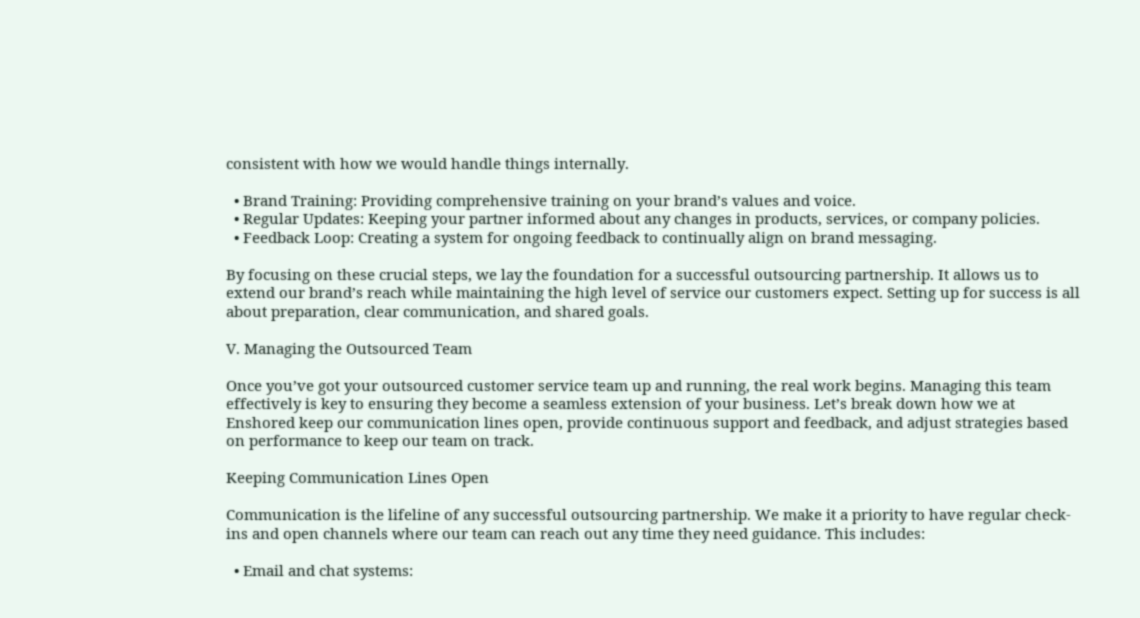consistent with how we would handle things internally.

  • Brand Training: Providing comprehensive training on your brand’s values and voice.
  • Regular Updates: Keeping your partner informed about any changes in products, services, or company policies.
  • Feedback Loop: Creating a system for ongoing feedback to continually align on brand messaging.

By focusing on these crucial steps, we lay the foundation for a successful outsourcing partnership. It allows us to extend our brand’s reach while maintaining the high level of service our customers expect. Setting up for success is all about preparation, clear communication, and shared goals.

V. Managing the Outsourced Team

Once you’ve got your outsourced customer service team up and running, the real work begins. Managing this team effectively is key to ensuring they become a seamless extension of your business. Let’s break down how we at Enshored keep our communication lines open, provide continuous support and feedback, and adjust strategies based on performance to keep our team on track.

Keeping Communication Lines Open

Communication is the lifeline of any successful outsourcing partnership. We make it a priority to have regular check-ins and open channels where our team can reach out any time they need guidance. This includes:

  • Email and chat systems: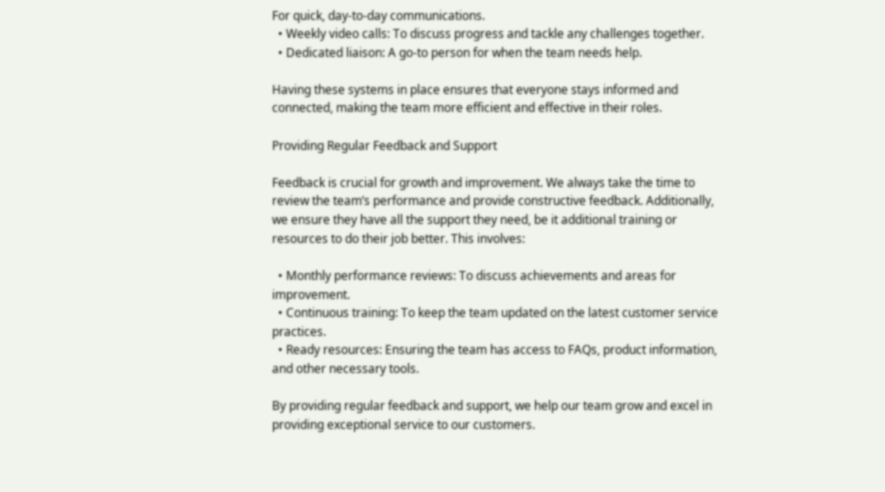For quick, day-to-day communications.
  • Weekly video calls: To discuss progress and tackle any challenges together.
  • Dedicated liaison: A go-to person for when the team needs help.

Having these systems in place ensures that everyone stays informed and connected, making the team more efficient and effective in their roles.

Providing Regular Feedback and Support

Feedback is crucial for growth and improvement. We always take the time to review the team’s performance and provide constructive feedback. Additionally, we ensure they have all the support they need, be it additional training or resources to do their job better. This involves:

  • Monthly performance reviews: To discuss achievements and areas for improvement.
  • Continuous training: To keep the team updated on the latest customer service practices.
  • Ready resources: Ensuring the team has access to FAQs, product information, and other necessary tools.

By providing regular feedback and support, we help our team grow and excel in providing exceptional service to our customers.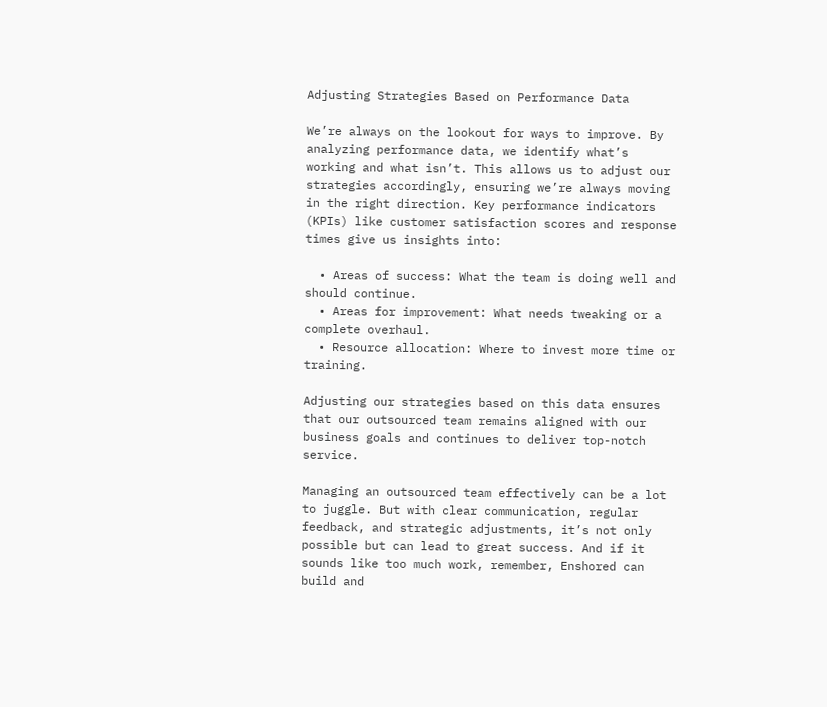Adjusting Strategies Based on Performance Data

We’re always on the lookout for ways to improve. By analyzing performance data, we identify what’s working and what isn’t. This allows us to adjust our strategies accordingly, ensuring we’re always moving in the right direction. Key performance indicators (KPIs) like customer satisfaction scores and response times give us insights into:

  • Areas of success: What the team is doing well and should continue.
  • Areas for improvement: What needs tweaking or a complete overhaul.
  • Resource allocation: Where to invest more time or training.

Adjusting our strategies based on this data ensures that our outsourced team remains aligned with our business goals and continues to deliver top-notch service.

Managing an outsourced team effectively can be a lot to juggle. But with clear communication, regular feedback, and strategic adjustments, it’s not only possible but can lead to great success. And if it sounds like too much work, remember, Enshored can build and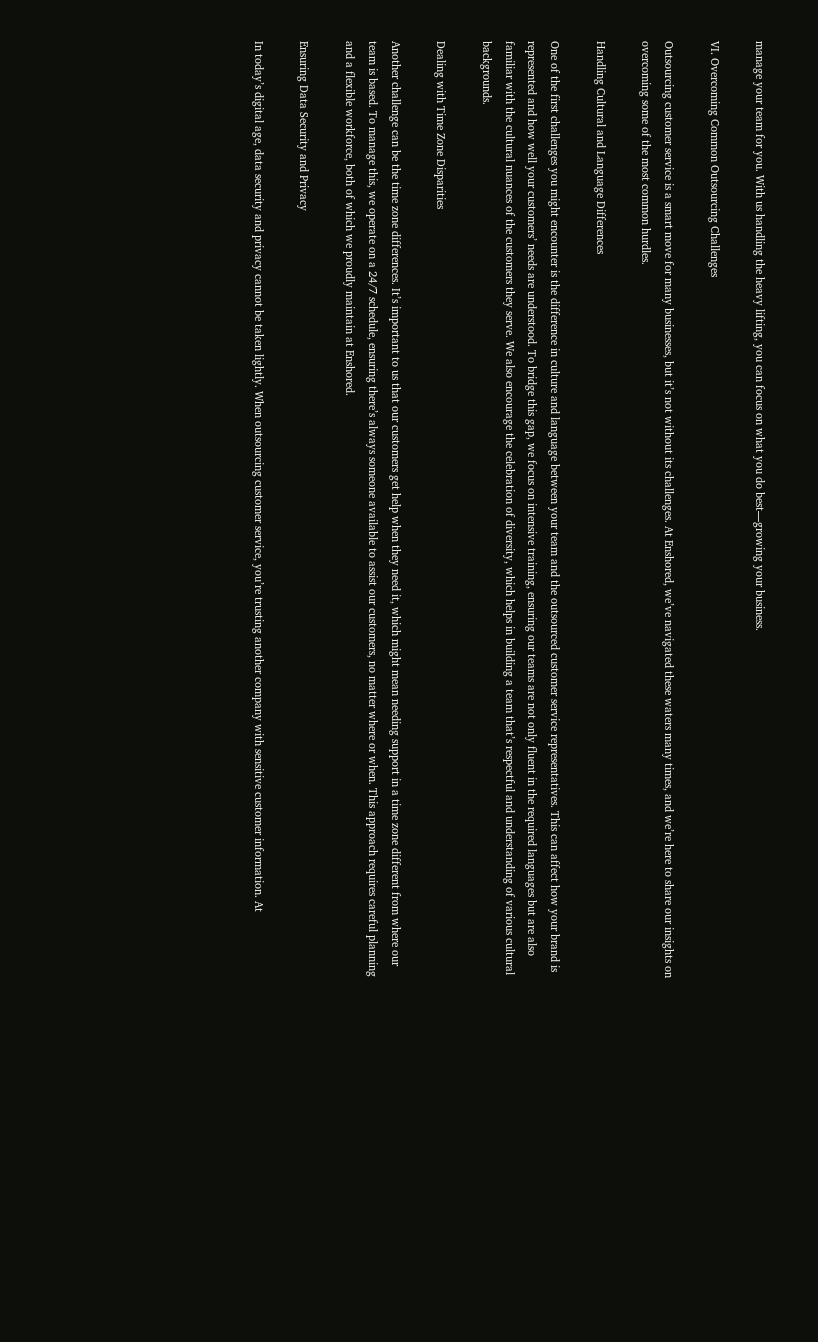manage your team for you. With us handling the heavy lifting, you can focus on what you do best—growing your business.

VI. Overcoming Common Outsourcing Challenges

Outsourcing customer service is a smart move for many businesses, but it’s not without its challenges. At Enshored, we’ve navigated these waters many times, and we’re here to share our insights on overcoming some of the most common hurdles.

Handling Cultural and Language Differences

One of the first challenges you might encounter is the difference in culture and language between your team and the outsourced customer service representatives. This can affect how your brand is represented and how well your customers’ needs are understood. To bridge this gap, we focus on intensive training, ensuring our teams are not only fluent in the required languages but are also familiar with the cultural nuances of the customers they serve. We also encourage the celebration of diversity, which helps in building a team that’s respectful and understanding of various cultural backgrounds.

Dealing with Time Zone Disparities

Another challenge can be the time zone differences. It’s important to us that our customers get help when they need it, which might mean needing support in a time zone different from where our team is based. To manage this, we operate on a 24/7 schedule, ensuring there’s always someone available to assist our customers, no matter where or when. This approach requires careful planning and a flexible workforce, both of which we proudly maintain at Enshored.

Ensuring Data Security and Privacy

In today’s digital age, data security and privacy cannot be taken lightly. When outsourcing customer service, you’re trusting another company with sensitive customer information. At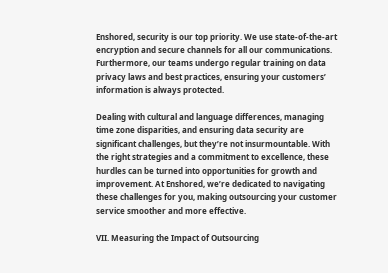Enshored, security is our top priority. We use state-of-the-art encryption and secure channels for all our communications. Furthermore, our teams undergo regular training on data privacy laws and best practices, ensuring your customers’ information is always protected.

Dealing with cultural and language differences, managing time zone disparities, and ensuring data security are significant challenges, but they’re not insurmountable. With the right strategies and a commitment to excellence, these hurdles can be turned into opportunities for growth and improvement. At Enshored, we’re dedicated to navigating these challenges for you, making outsourcing your customer service smoother and more effective.

VII. Measuring the Impact of Outsourcing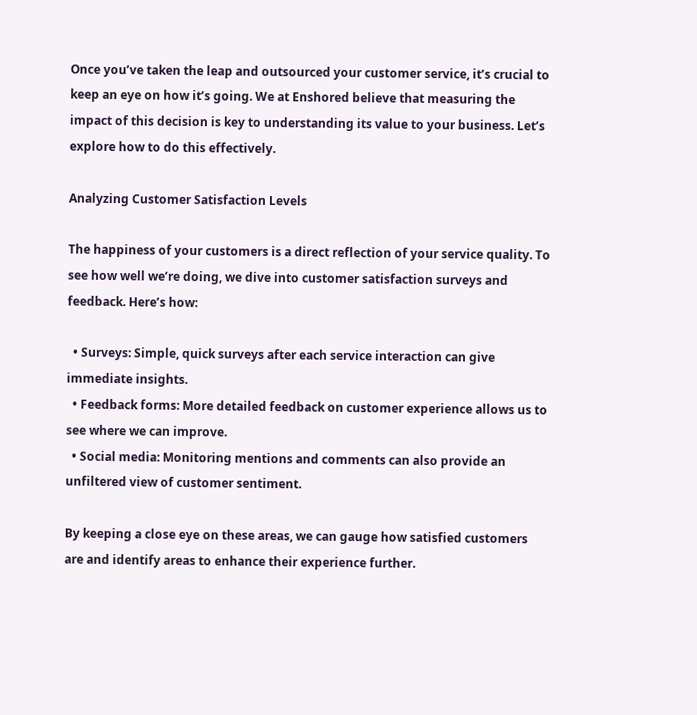Once you’ve taken the leap and outsourced your customer service, it’s crucial to keep an eye on how it’s going. We at Enshored believe that measuring the impact of this decision is key to understanding its value to your business. Let’s explore how to do this effectively.

Analyzing Customer Satisfaction Levels

The happiness of your customers is a direct reflection of your service quality. To see how well we’re doing, we dive into customer satisfaction surveys and feedback. Here’s how:

  • Surveys: Simple, quick surveys after each service interaction can give immediate insights.
  • Feedback forms: More detailed feedback on customer experience allows us to see where we can improve.
  • Social media: Monitoring mentions and comments can also provide an unfiltered view of customer sentiment.

By keeping a close eye on these areas, we can gauge how satisfied customers are and identify areas to enhance their experience further.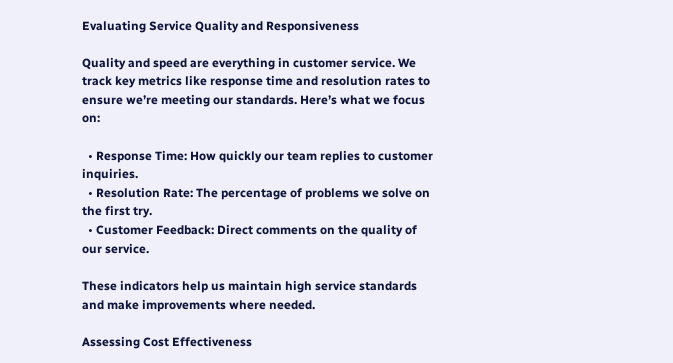Evaluating Service Quality and Responsiveness

Quality and speed are everything in customer service. We track key metrics like response time and resolution rates to ensure we’re meeting our standards. Here’s what we focus on:

  • Response Time: How quickly our team replies to customer inquiries.
  • Resolution Rate: The percentage of problems we solve on the first try.
  • Customer Feedback: Direct comments on the quality of our service.

These indicators help us maintain high service standards and make improvements where needed.

Assessing Cost Effectiveness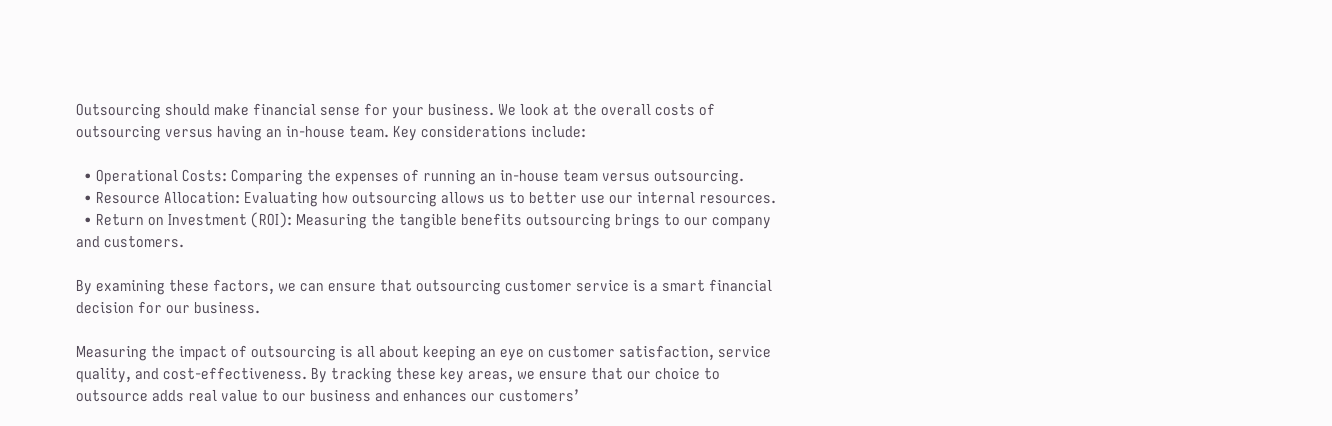Outsourcing should make financial sense for your business. We look at the overall costs of outsourcing versus having an in-house team. Key considerations include:

  • Operational Costs: Comparing the expenses of running an in-house team versus outsourcing.
  • Resource Allocation: Evaluating how outsourcing allows us to better use our internal resources.
  • Return on Investment (ROI): Measuring the tangible benefits outsourcing brings to our company and customers.

By examining these factors, we can ensure that outsourcing customer service is a smart financial decision for our business.

Measuring the impact of outsourcing is all about keeping an eye on customer satisfaction, service quality, and cost-effectiveness. By tracking these key areas, we ensure that our choice to outsource adds real value to our business and enhances our customers’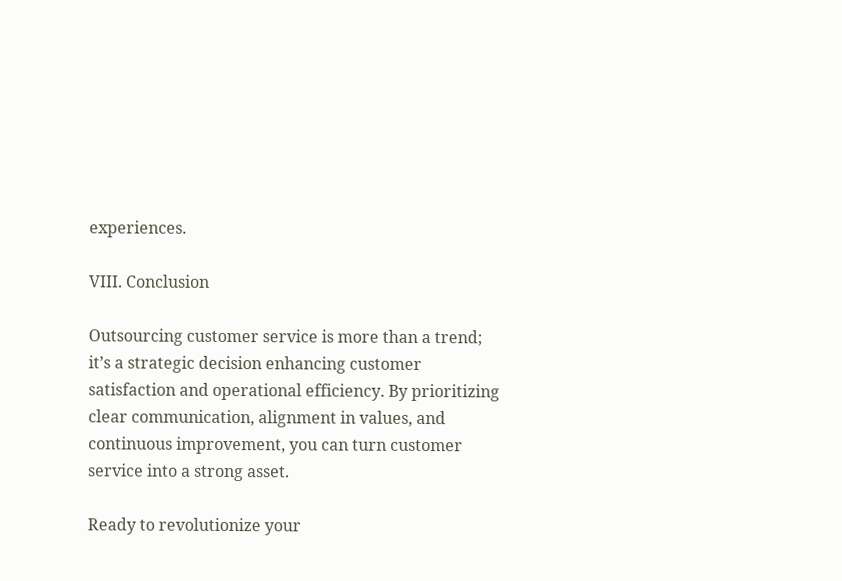experiences.

VIII. Conclusion

Outsourcing customer service is more than a trend; it’s a strategic decision enhancing customer satisfaction and operational efficiency. By prioritizing clear communication, alignment in values, and continuous improvement, you can turn customer service into a strong asset.

Ready to revolutionize your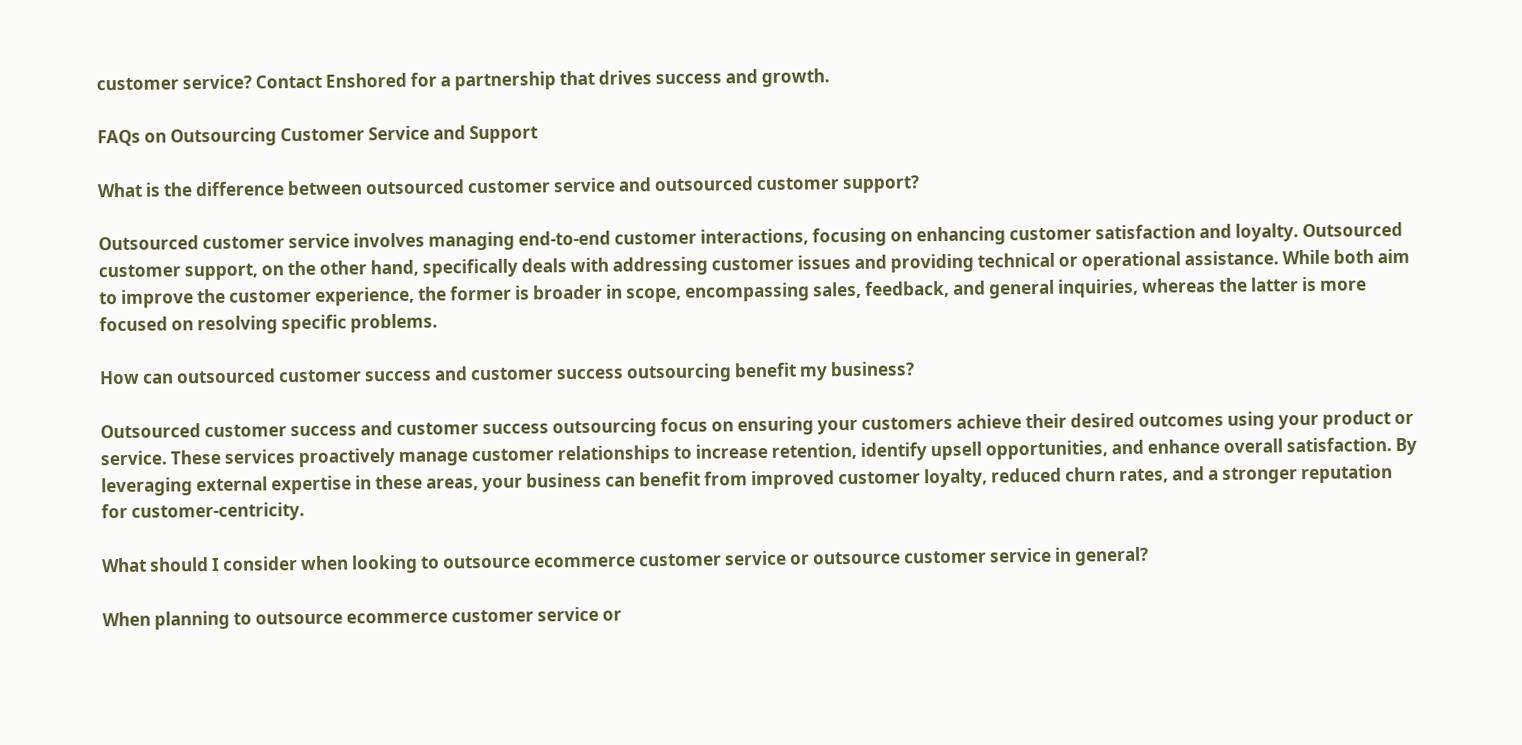customer service? Contact Enshored for a partnership that drives success and growth.

FAQs on Outsourcing Customer Service and Support

What is the difference between outsourced customer service and outsourced customer support?

Outsourced customer service involves managing end-to-end customer interactions, focusing on enhancing customer satisfaction and loyalty. Outsourced customer support, on the other hand, specifically deals with addressing customer issues and providing technical or operational assistance. While both aim to improve the customer experience, the former is broader in scope, encompassing sales, feedback, and general inquiries, whereas the latter is more focused on resolving specific problems.

How can outsourced customer success and customer success outsourcing benefit my business?

Outsourced customer success and customer success outsourcing focus on ensuring your customers achieve their desired outcomes using your product or service. These services proactively manage customer relationships to increase retention, identify upsell opportunities, and enhance overall satisfaction. By leveraging external expertise in these areas, your business can benefit from improved customer loyalty, reduced churn rates, and a stronger reputation for customer-centricity.

What should I consider when looking to outsource ecommerce customer service or outsource customer service in general?

When planning to outsource ecommerce customer service or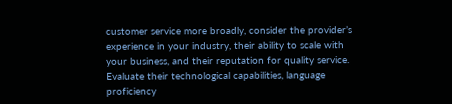customer service more broadly, consider the provider’s experience in your industry, their ability to scale with your business, and their reputation for quality service. Evaluate their technological capabilities, language proficiency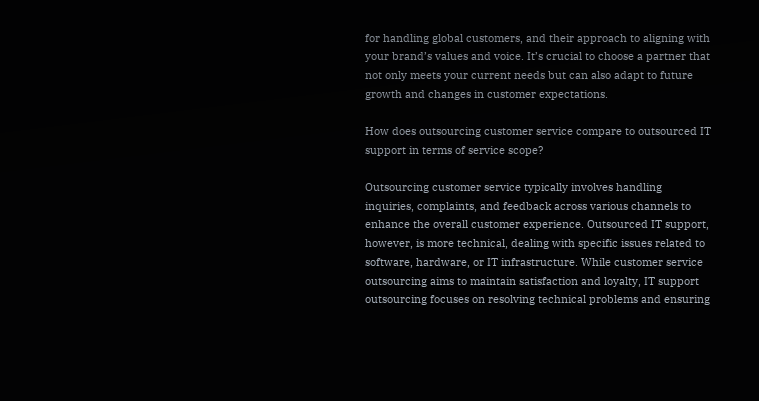for handling global customers, and their approach to aligning with your brand’s values and voice. It’s crucial to choose a partner that not only meets your current needs but can also adapt to future growth and changes in customer expectations.

How does outsourcing customer service compare to outsourced IT support in terms of service scope?

Outsourcing customer service typically involves handling inquiries, complaints, and feedback across various channels to enhance the overall customer experience. Outsourced IT support, however, is more technical, dealing with specific issues related to software, hardware, or IT infrastructure. While customer service outsourcing aims to maintain satisfaction and loyalty, IT support outsourcing focuses on resolving technical problems and ensuring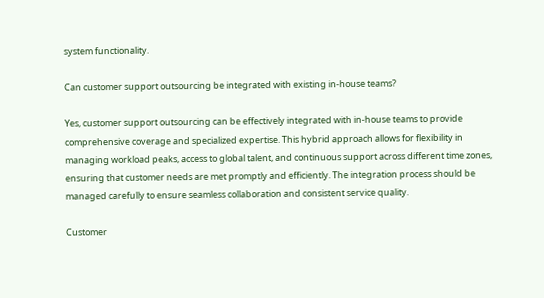system functionality.

Can customer support outsourcing be integrated with existing in-house teams?

Yes, customer support outsourcing can be effectively integrated with in-house teams to provide comprehensive coverage and specialized expertise. This hybrid approach allows for flexibility in managing workload peaks, access to global talent, and continuous support across different time zones, ensuring that customer needs are met promptly and efficiently. The integration process should be managed carefully to ensure seamless collaboration and consistent service quality.

Customer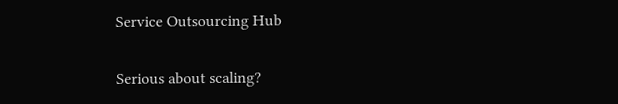Service Outsourcing Hub

Serious about scaling?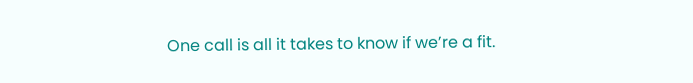One call is all it takes to know if we’re a fit.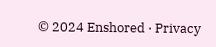© 2024 Enshored · Privacy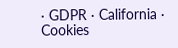· GDPR · California · Cookies